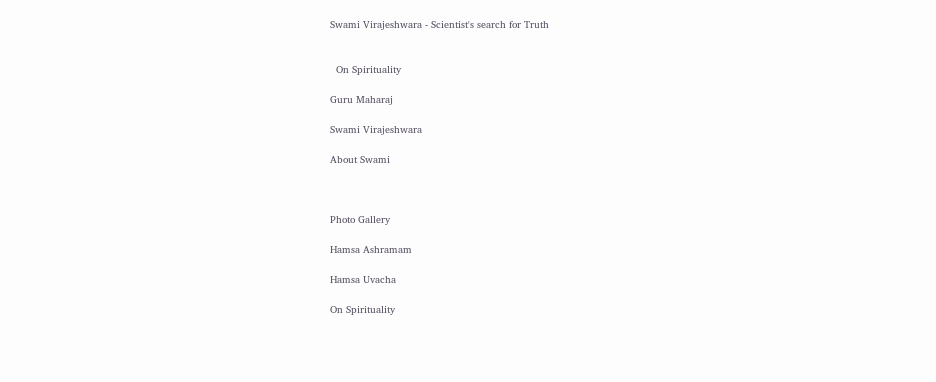Swami Virajeshwara - Scientist's search for Truth


  On Spirituality

Guru Maharaj

Swami Virajeshwara

About Swami



Photo Gallery

Hamsa Ashramam

Hamsa Uvacha

On Spirituality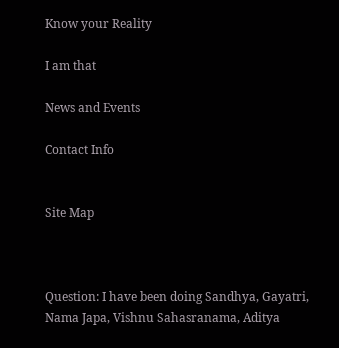Know your Reality

I am that

News and Events

Contact Info


Site Map



Question: I have been doing Sandhya, Gayatri, Nama Japa, Vishnu Sahasranama, Aditya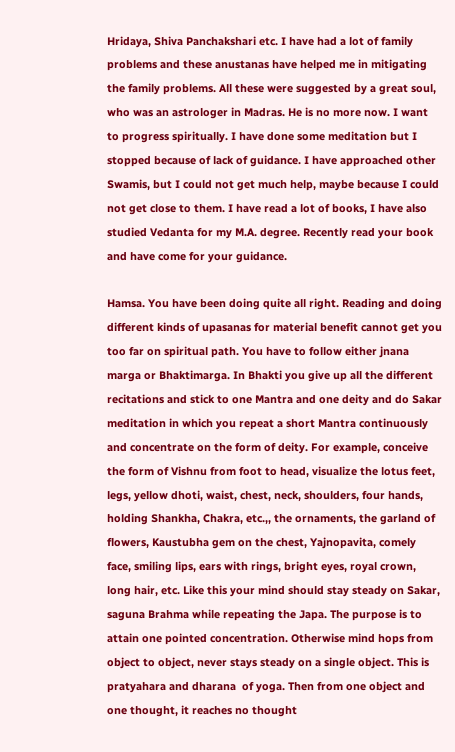Hridaya, Shiva Panchakshari etc. I have had a lot of family problems and these anustanas have helped me in mitigating the family problems. All these were suggested by a great soul, who was an astrologer in Madras. He is no more now. I want to progress spiritually. I have done some meditation but I stopped because of lack of guidance. I have approached other Swamis, but I could not get much help, maybe because I could not get close to them. I have read a lot of books, I have also studied Vedanta for my M.A. degree. Recently read your book and have come for your guidance.

Hamsa. You have been doing quite all right. Reading and doing different kinds of upasanas for material benefit cannot get you too far on spiritual path. You have to follow either jnana marga or Bhaktimarga. In Bhakti you give up all the different recitations and stick to one Mantra and one deity and do Sakar meditation in which you repeat a short Mantra continuously and concentrate on the form of deity. For example, conceive the form of Vishnu from foot to head, visualize the lotus feet, legs, yellow dhoti, waist, chest, neck, shoulders, four hands, holding Shankha, Chakra, etc.,, the ornaments, the garland of flowers, Kaustubha gem on the chest, Yajnopavita, comely face, smiling lips, ears with rings, bright eyes, royal crown, long hair, etc. Like this your mind should stay steady on Sakar, saguna Brahma while repeating the Japa. The purpose is to attain one pointed concentration. Otherwise mind hops from object to object, never stays steady on a single object. This is pratyahara and dharana  of yoga. Then from one object and one thought, it reaches no thought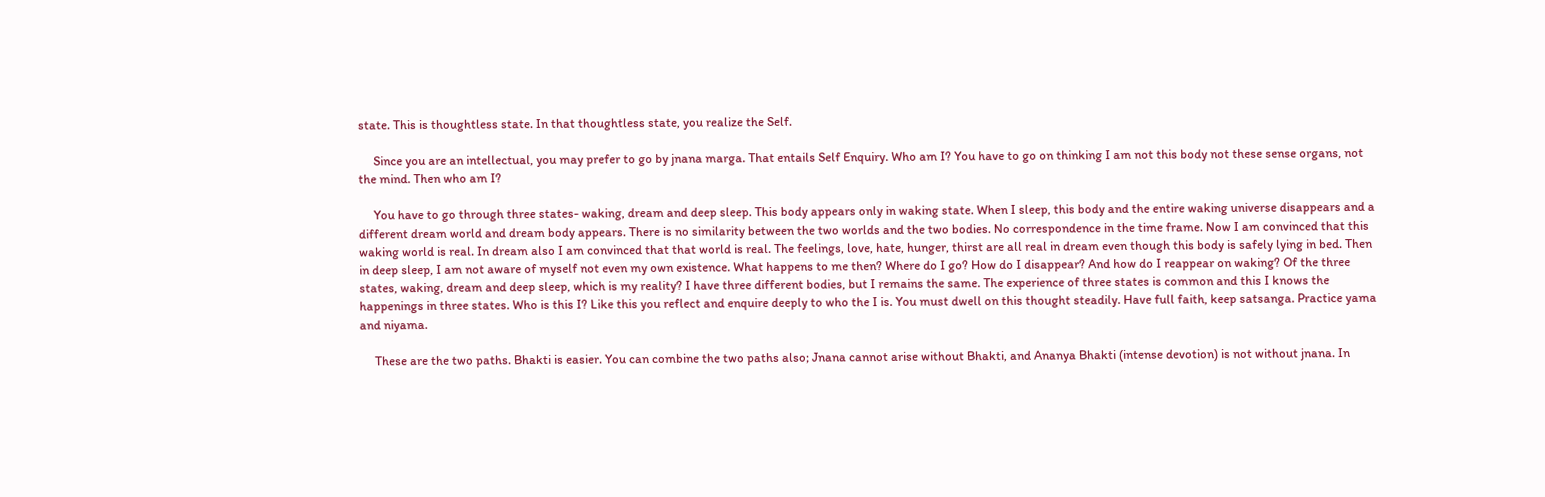state. This is thoughtless state. In that thoughtless state, you realize the Self.

     Since you are an intellectual, you may prefer to go by jnana marga. That entails Self Enquiry. Who am I? You have to go on thinking I am not this body not these sense organs, not the mind. Then who am I?

     You have to go through three states- waking, dream and deep sleep. This body appears only in waking state. When I sleep, this body and the entire waking universe disappears and a different dream world and dream body appears. There is no similarity between the two worlds and the two bodies. No correspondence in the time frame. Now I am convinced that this waking world is real. In dream also I am convinced that that world is real. The feelings, love, hate, hunger, thirst are all real in dream even though this body is safely lying in bed. Then in deep sleep, I am not aware of myself not even my own existence. What happens to me then? Where do I go? How do I disappear? And how do I reappear on waking? Of the three states, waking, dream and deep sleep, which is my reality? I have three different bodies, but I remains the same. The experience of three states is common and this I knows the happenings in three states. Who is this I? Like this you reflect and enquire deeply to who the I is. You must dwell on this thought steadily. Have full faith, keep satsanga. Practice yama and niyama.

     These are the two paths. Bhakti is easier. You can combine the two paths also; Jnana cannot arise without Bhakti, and Ananya Bhakti (intense devotion) is not without jnana. In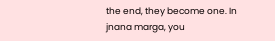the end, they become one. In jnana marga, you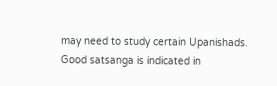may need to study certain Upanishads. Good satsanga is indicated in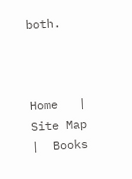both.



Home   |  Site Map   |  Books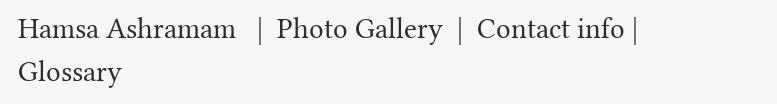Hamsa Ashramam   |  Photo Gallery  |  Contact info |   Glossary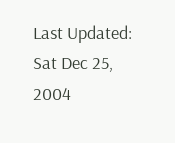Last Updated: Sat Dec 25, 2004